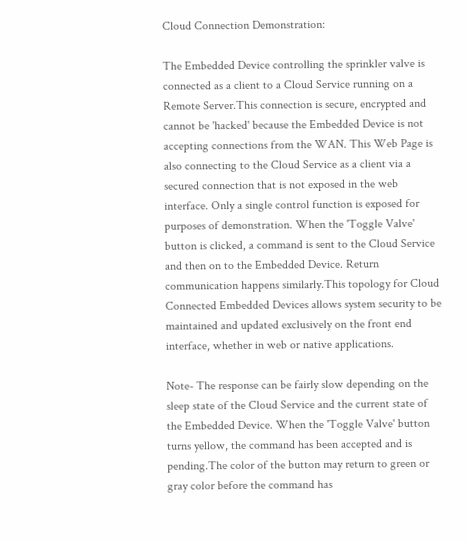Cloud Connection Demonstration:

The Embedded Device controlling the sprinkler valve is connected as a client to a Cloud Service running on a Remote Server.This connection is secure, encrypted and cannot be 'hacked' because the Embedded Device is not accepting connections from the WAN. This Web Page is also connecting to the Cloud Service as a client via a secured connection that is not exposed in the web interface. Only a single control function is exposed for purposes of demonstration. When the 'Toggle Valve' button is clicked, a command is sent to the Cloud Service and then on to the Embedded Device. Return communication happens similarly.This topology for Cloud Connected Embedded Devices allows system security to be maintained and updated exclusively on the front end interface, whether in web or native applications.

Note- The response can be fairly slow depending on the sleep state of the Cloud Service and the current state of the Embedded Device. When the 'Toggle Valve' button turns yellow, the command has been accepted and is pending.The color of the button may return to green or gray color before the command has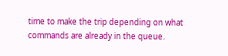time to make the trip depending on what commands are already in the queue.